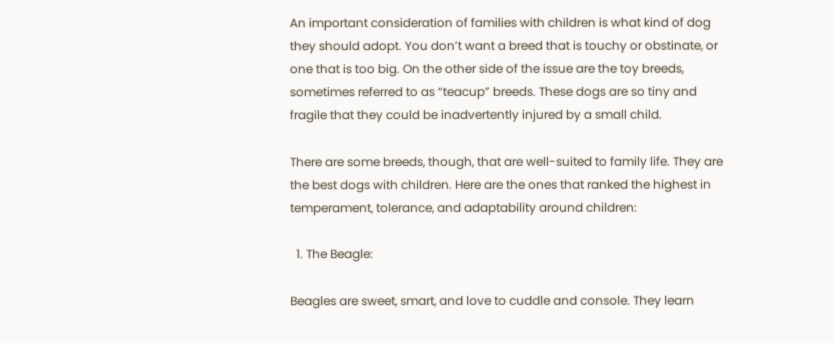An important consideration of families with children is what kind of dog they should adopt. You don’t want a breed that is touchy or obstinate, or one that is too big. On the other side of the issue are the toy breeds, sometimes referred to as “teacup” breeds. These dogs are so tiny and fragile that they could be inadvertently injured by a small child.

There are some breeds, though, that are well-suited to family life. They are the best dogs with children. Here are the ones that ranked the highest in temperament, tolerance, and adaptability around children:

  1. The Beagle:

Beagles are sweet, smart, and love to cuddle and console. They learn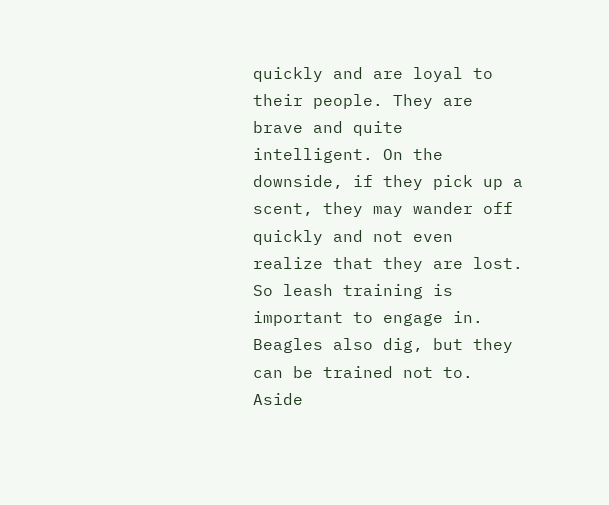quickly and are loyal to their people. They are brave and quite intelligent. On the downside, if they pick up a scent, they may wander off quickly and not even realize that they are lost. So leash training is important to engage in. Beagles also dig, but they can be trained not to. Aside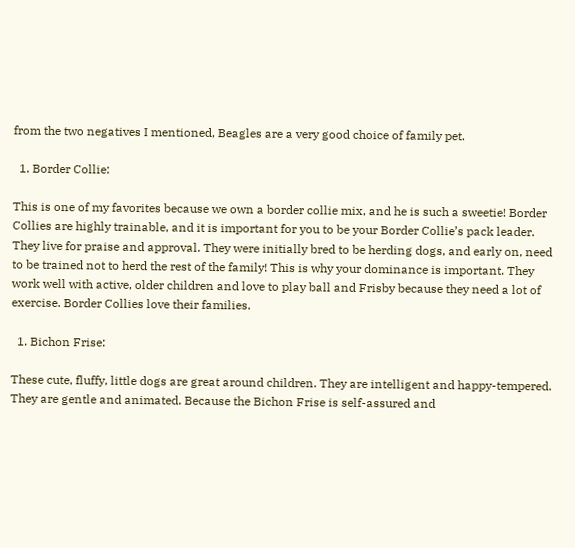from the two negatives I mentioned, Beagles are a very good choice of family pet.

  1. Border Collie:

This is one of my favorites because we own a border collie mix, and he is such a sweetie! Border Collies are highly trainable, and it is important for you to be your Border Collie’s pack leader. They live for praise and approval. They were initially bred to be herding dogs, and early on, need to be trained not to herd the rest of the family! This is why your dominance is important. They work well with active, older children and love to play ball and Frisby because they need a lot of exercise. Border Collies love their families.

  1. Bichon Frise:

These cute, fluffy, little dogs are great around children. They are intelligent and happy-tempered. They are gentle and animated. Because the Bichon Frise is self-assured and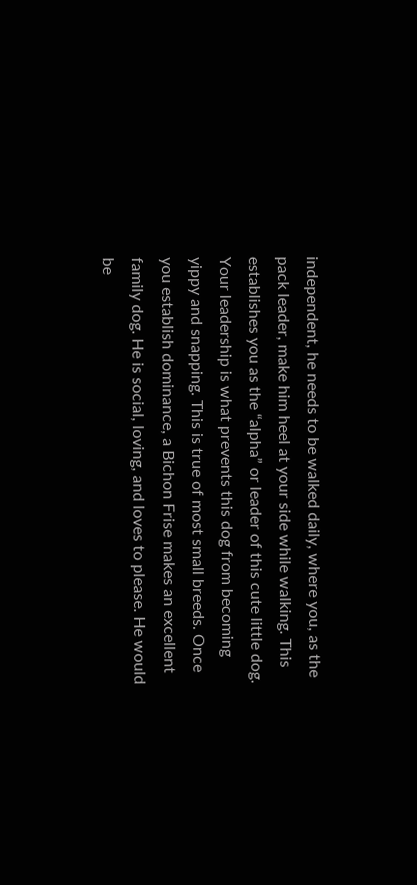independent, he needs to be walked daily, where you, as the pack leader, make him heel at your side while walking. This establishes you as the “alpha” or leader of this cute little dog. Your leadership is what prevents this dog from becoming yippy and snapping. This is true of most small breeds. Once you establish dominance, a Bichon Frise makes an excellent family dog. He is social, loving, and loves to please. He would be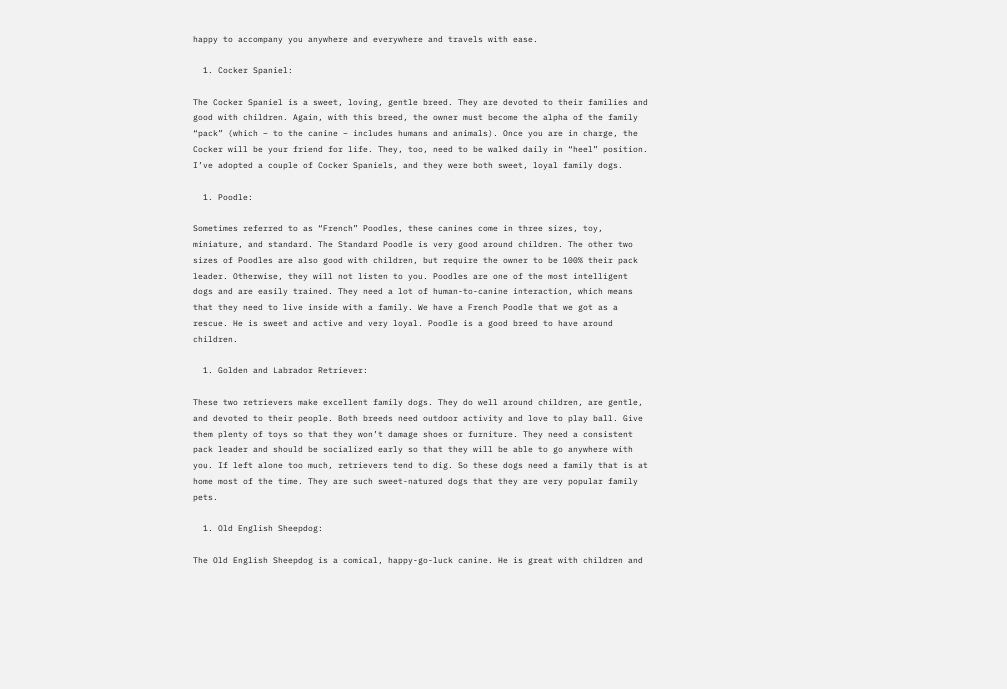happy to accompany you anywhere and everywhere and travels with ease.

  1. Cocker Spaniel:

The Cocker Spaniel is a sweet, loving, gentle breed. They are devoted to their families and good with children. Again, with this breed, the owner must become the alpha of the family “pack” (which – to the canine – includes humans and animals). Once you are in charge, the Cocker will be your friend for life. They, too, need to be walked daily in “heel” position. I’ve adopted a couple of Cocker Spaniels, and they were both sweet, loyal family dogs.

  1. Poodle:

Sometimes referred to as “French” Poodles, these canines come in three sizes, toy, miniature, and standard. The Standard Poodle is very good around children. The other two sizes of Poodles are also good with children, but require the owner to be 100% their pack leader. Otherwise, they will not listen to you. Poodles are one of the most intelligent dogs and are easily trained. They need a lot of human-to-canine interaction, which means that they need to live inside with a family. We have a French Poodle that we got as a rescue. He is sweet and active and very loyal. Poodle is a good breed to have around children.

  1. Golden and Labrador Retriever:

These two retrievers make excellent family dogs. They do well around children, are gentle, and devoted to their people. Both breeds need outdoor activity and love to play ball. Give them plenty of toys so that they won’t damage shoes or furniture. They need a consistent pack leader and should be socialized early so that they will be able to go anywhere with you. If left alone too much, retrievers tend to dig. So these dogs need a family that is at home most of the time. They are such sweet-natured dogs that they are very popular family pets.

  1. Old English Sheepdog:

The Old English Sheepdog is a comical, happy-go-luck canine. He is great with children and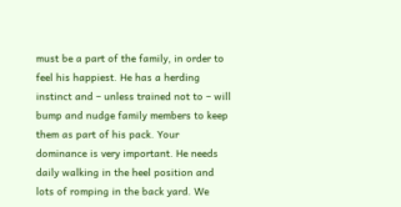must be a part of the family, in order to feel his happiest. He has a herding instinct and – unless trained not to – will bump and nudge family members to keep them as part of his pack. Your dominance is very important. He needs daily walking in the heel position and lots of romping in the back yard. We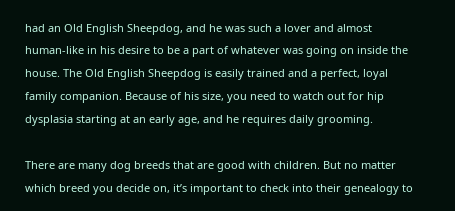had an Old English Sheepdog, and he was such a lover and almost human-like in his desire to be a part of whatever was going on inside the house. The Old English Sheepdog is easily trained and a perfect, loyal family companion. Because of his size, you need to watch out for hip dysplasia starting at an early age, and he requires daily grooming.

There are many dog breeds that are good with children. But no matter which breed you decide on, it’s important to check into their genealogy to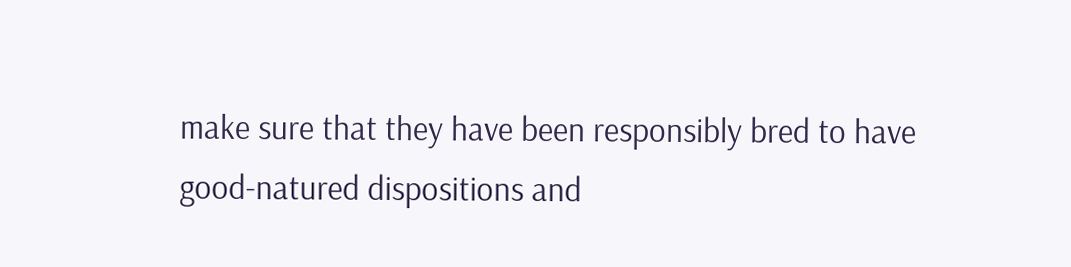make sure that they have been responsibly bred to have good-natured dispositions and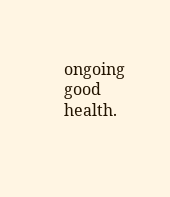ongoing good health.